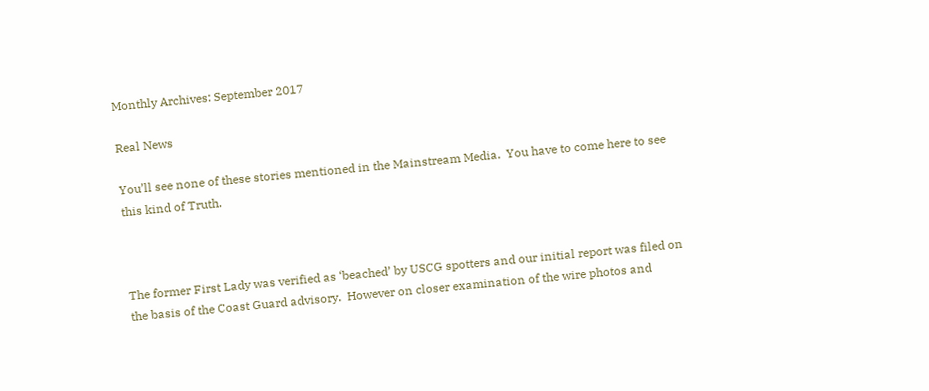Monthly Archives: September 2017

Real News

You’ll see none of these stories mentioned in the Mainstream Media.  You have to come here to see this kind of Truth.



The former First Lady was verified as ‘beached’ by USCG spotters and our initial report was filed on the basis of the Coast Guard advisory.  However on closer examination of the wire photos and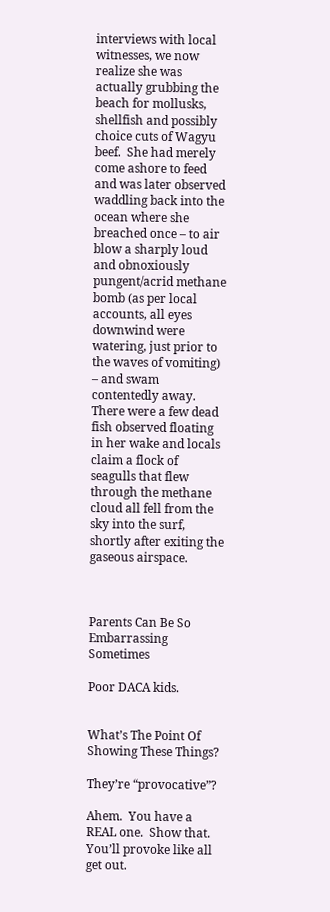interviews with local witnesses, we now realize she was actually grubbing the beach for mollusks, shellfish and possibly choice cuts of Wagyu beef.  She had merely come ashore to feed and was later observed waddling back into the ocean where she breached once – to air blow a sharply loud and obnoxiously pungent/acrid methane bomb (as per local accounts, all eyes downwind were watering, just prior to the waves of vomiting) – and swam contentedly away.  There were a few dead fish observed floating in her wake and locals claim a flock of seagulls that flew through the methane cloud all fell from the sky into the surf, shortly after exiting the gaseous airspace.



Parents Can Be So Embarrassing Sometimes

Poor DACA kids.


What’s The Point Of Showing These Things?

They’re “provocative”?

Ahem.  You have a REAL one.  Show that.  You’ll provoke like all get out.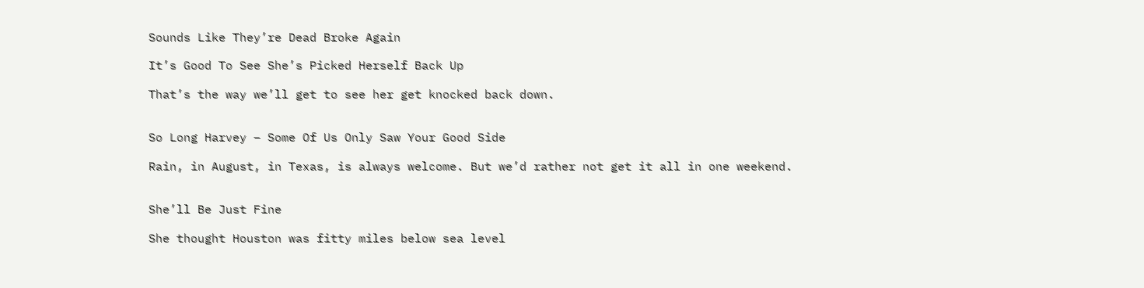Sounds Like They’re Dead Broke Again

It’s Good To See She’s Picked Herself Back Up

That’s the way we’ll get to see her get knocked back down.


So Long Harvey – Some Of Us Only Saw Your Good Side

Rain, in August, in Texas, is always welcome. But we’d rather not get it all in one weekend.


She’ll Be Just Fine

She thought Houston was fitty miles below sea level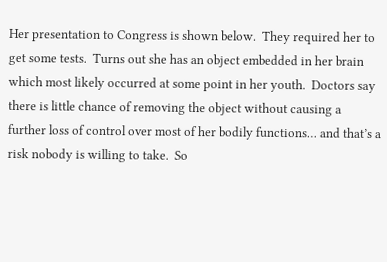Her presentation to Congress is shown below.  They required her to get some tests.  Turns out she has an object embedded in her brain which most likely occurred at some point in her youth.  Doctors say there is little chance of removing the object without causing a  further loss of control over most of her bodily functions… and that’s a risk nobody is willing to take.  So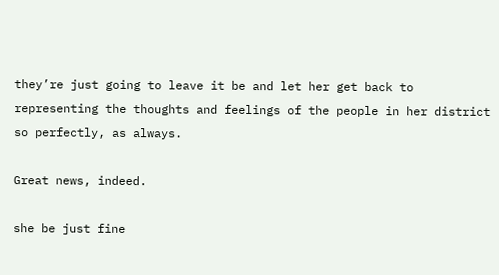they’re just going to leave it be and let her get back to representing the thoughts and feelings of the people in her district so perfectly, as always.

Great news, indeed.

she be just fine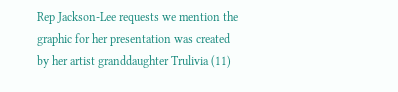Rep Jackson-Lee requests we mention the graphic for her presentation was created by her artist granddaughter Trulivia (11)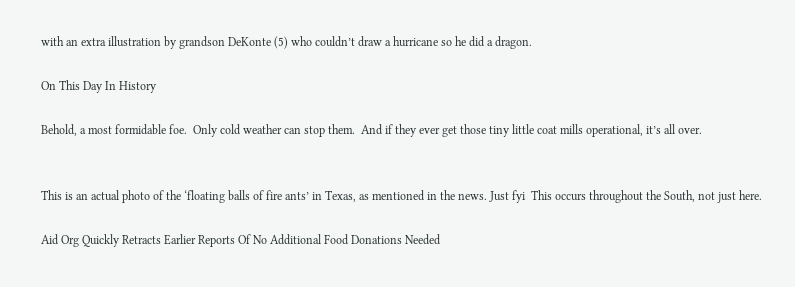with an extra illustration by grandson DeKonte (5) who couldn’t draw a hurricane so he did a dragon.

On This Day In History

Behold, a most formidable foe.  Only cold weather can stop them.  And if they ever get those tiny little coat mills operational, it’s all over.


This is an actual photo of the ‘floating balls of fire ants’ in Texas, as mentioned in the news. Just fyi  This occurs throughout the South, not just here.

Aid Org Quickly Retracts Earlier Reports Of No Additional Food Donations Needed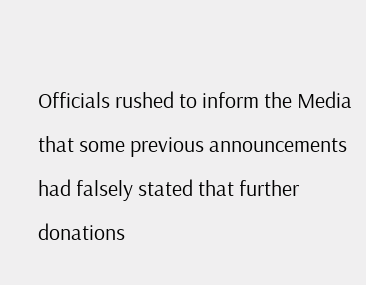Officials rushed to inform the Media that some previous announcements had falsely stated that further donations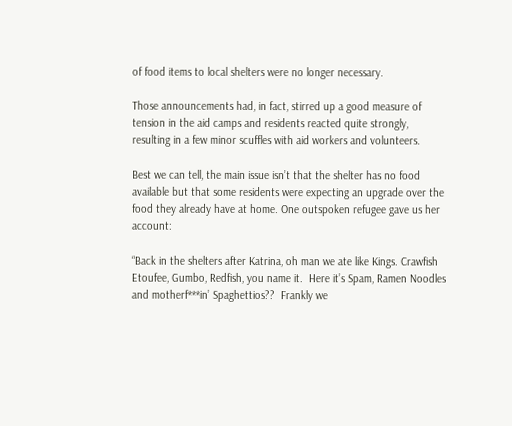of food items to local shelters were no longer necessary.

Those announcements had, in fact, stirred up a good measure of tension in the aid camps and residents reacted quite strongly, resulting in a few minor scuffles with aid workers and volunteers.

Best we can tell, the main issue isn’t that the shelter has no food available but that some residents were expecting an upgrade over the food they already have at home. One outspoken refugee gave us her account:

“Back in the shelters after Katrina, oh man we ate like Kings. Crawfish Etoufee, Gumbo, Redfish, you name it.  Here it’s Spam, Ramen Noodles and motherf***in’ Spaghettios??  Frankly we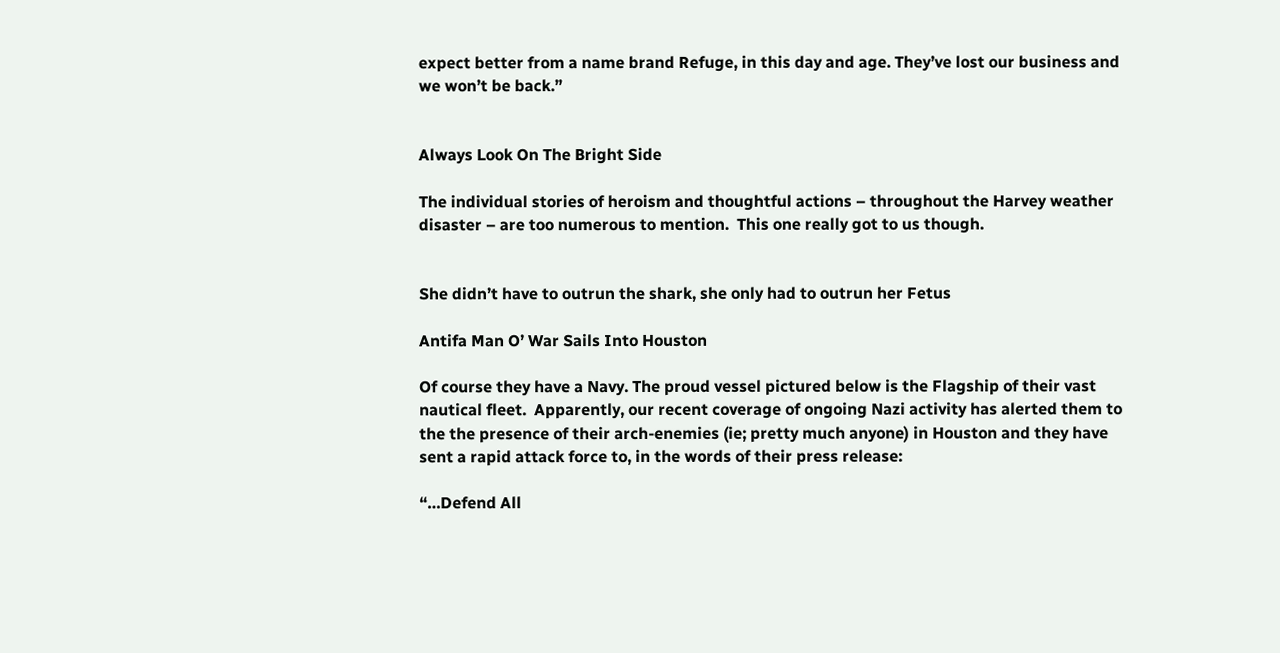expect better from a name brand Refuge, in this day and age. They’ve lost our business and we won’t be back.”


Always Look On The Bright Side

The individual stories of heroism and thoughtful actions – throughout the Harvey weather disaster – are too numerous to mention.  This one really got to us though.


She didn’t have to outrun the shark, she only had to outrun her Fetus

Antifa Man O’ War Sails Into Houston

Of course they have a Navy. The proud vessel pictured below is the Flagship of their vast nautical fleet.  Apparently, our recent coverage of ongoing Nazi activity has alerted them to the the presence of their arch-enemies (ie; pretty much anyone) in Houston and they have sent a rapid attack force to, in the words of their press release:

“…Defend All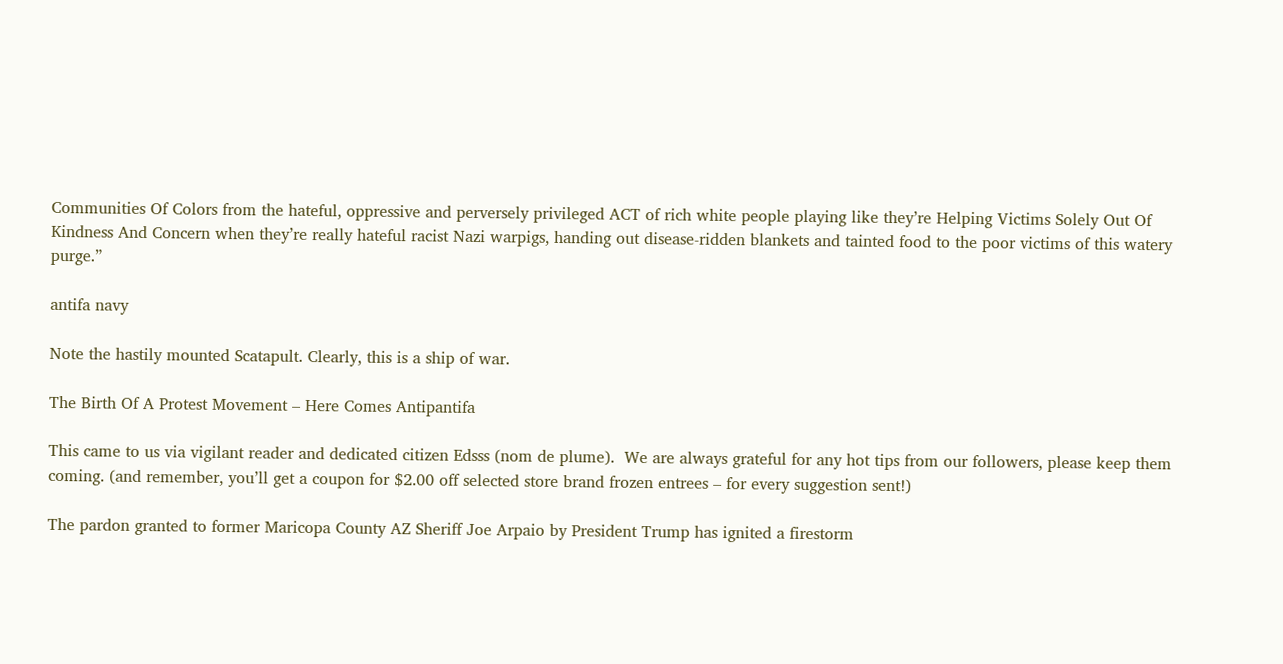Communities Of Colors from the hateful, oppressive and perversely privileged ACT of rich white people playing like they’re Helping Victims Solely Out Of Kindness And Concern when they’re really hateful racist Nazi warpigs, handing out disease-ridden blankets and tainted food to the poor victims of this watery purge.”

antifa navy

Note the hastily mounted Scatapult. Clearly, this is a ship of war.

The Birth Of A Protest Movement – Here Comes Antipantifa

This came to us via vigilant reader and dedicated citizen Edsss (nom de plume).  We are always grateful for any hot tips from our followers, please keep them coming. (and remember, you’ll get a coupon for $2.00 off selected store brand frozen entrees – for every suggestion sent!)

The pardon granted to former Maricopa County AZ Sheriff Joe Arpaio by President Trump has ignited a firestorm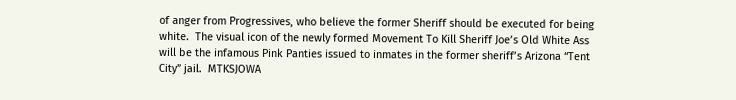of anger from Progressives, who believe the former Sheriff should be executed for being white.  The visual icon of the newly formed Movement To Kill Sheriff Joe’s Old White Ass will be the infamous Pink Panties issued to inmates in the former sheriff’s Arizona “Tent City” jail.  MTKSJOWA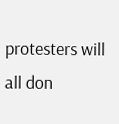protesters will all don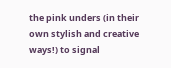the pink unders (in their own stylish and creative ways!) to signal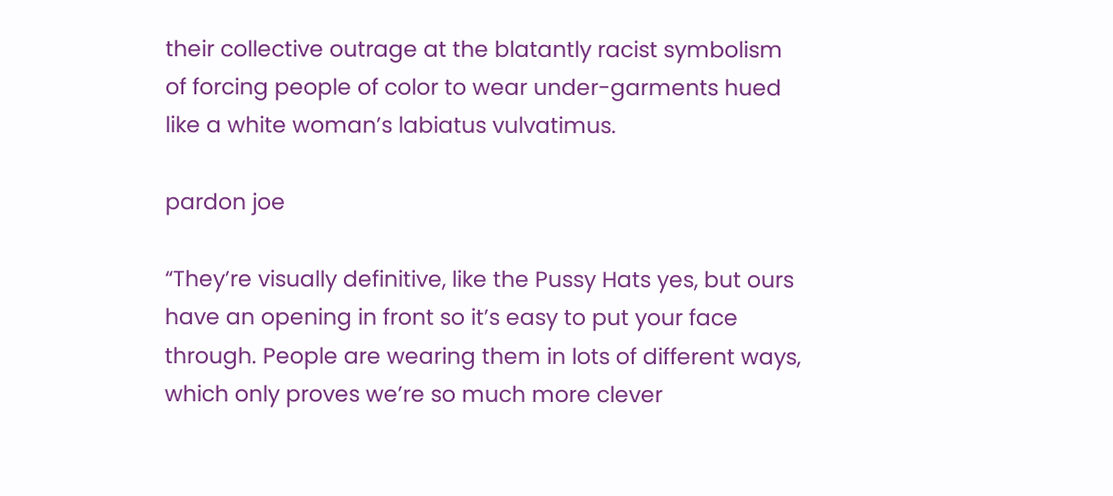their collective outrage at the blatantly racist symbolism of forcing people of color to wear under-garments hued like a white woman’s labiatus vulvatimus.

pardon joe

“They’re visually definitive, like the Pussy Hats yes, but ours have an opening in front so it’s easy to put your face through. People are wearing them in lots of different ways, which only proves we’re so much more clever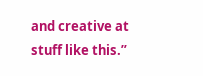and creative at stuff like this.”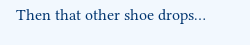Then that other shoe drops…